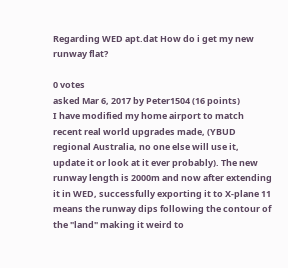Regarding WED apt.dat How do i get my new runway flat?

0 votes
asked Mar 6, 2017 by Peter1504 (16 points)
I have modified my home airport to match recent real world upgrades made, (YBUD regional Australia, no one else will use it, update it or look at it ever probably). The new runway length is 2000m and now after extending it in WED, successfully exporting it to X-plane 11 means the runway dips following the contour of the "land" making it weird to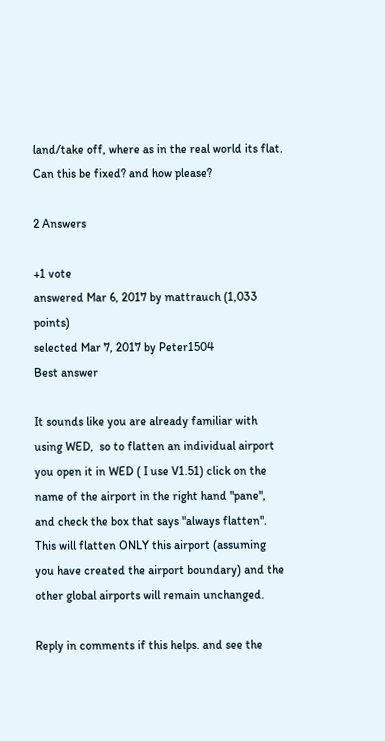land/take off, where as in the real world its flat. Can this be fixed? and how please?

2 Answers

+1 vote
answered Mar 6, 2017 by mattrauch (1,033 points)
selected Mar 7, 2017 by Peter1504
Best answer

It sounds like you are already familiar with using WED,  so to flatten an individual airport you open it in WED ( I use V1.51) click on the name of the airport in the right hand "pane", and check the box that says "always flatten".  This will flatten ONLY this airport (assuming you have created the airport boundary) and the other global airports will remain unchanged.

Reply in comments if this helps. and see the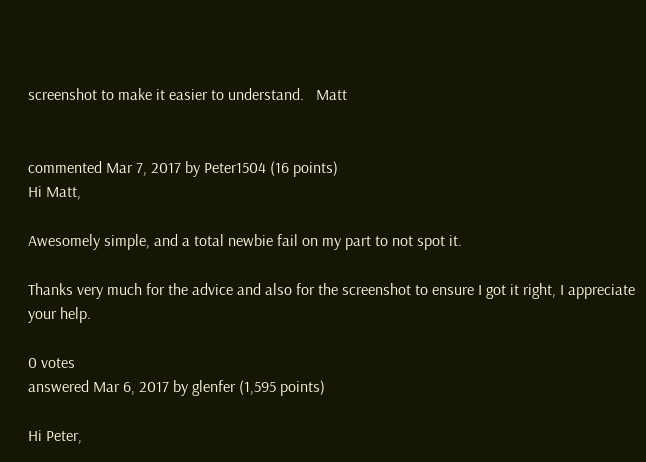screenshot to make it easier to understand.   Matt


commented Mar 7, 2017 by Peter1504 (16 points)
Hi Matt,

Awesomely simple, and a total newbie fail on my part to not spot it.

Thanks very much for the advice and also for the screenshot to ensure I got it right, I appreciate your help.

0 votes
answered Mar 6, 2017 by glenfer (1,595 points)

Hi Peter,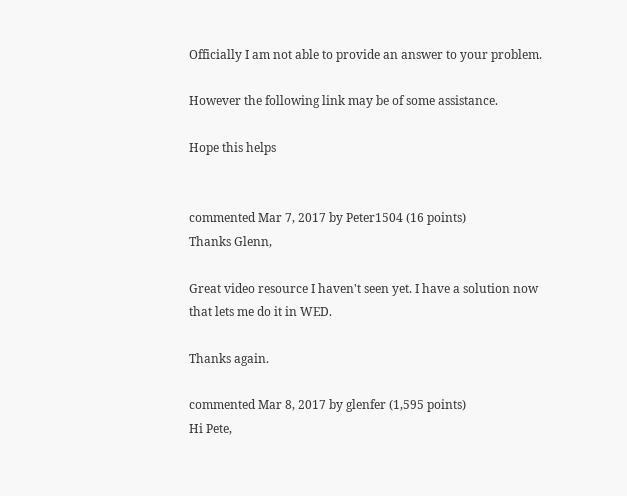Officially I am not able to provide an answer to your problem.

However the following link may be of some assistance.

Hope this helps


commented Mar 7, 2017 by Peter1504 (16 points)
Thanks Glenn,

Great video resource I haven't seen yet. I have a solution now that lets me do it in WED.

Thanks again.

commented Mar 8, 2017 by glenfer (1,595 points)
Hi Pete,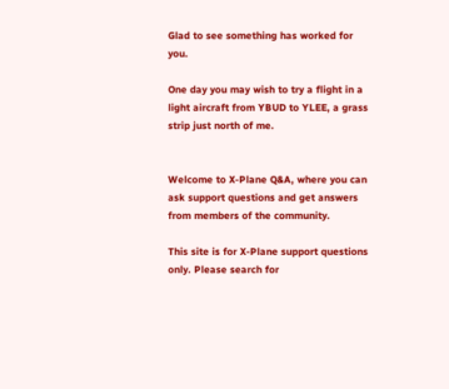Glad to see something has worked for you.

One day you may wish to try a flight in a light aircraft from YBUD to YLEE, a grass strip just north of me.


Welcome to X-Plane Q&A, where you can ask support questions and get answers from members of the community.

This site is for X-Plane support questions only. Please search for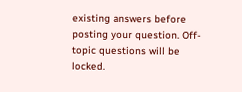existing answers before posting your question. Off-topic questions will be locked.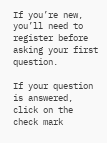If you’re new, you’ll need to register before asking your first question.

If your question is answered, click on the check mark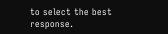to select the best response.